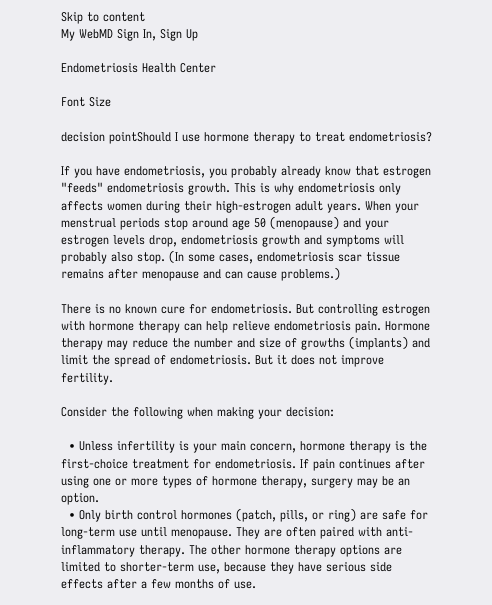Skip to content
My WebMD Sign In, Sign Up

Endometriosis Health Center

Font Size

decision pointShould I use hormone therapy to treat endometriosis?

If you have endometriosis, you probably already know that estrogen "feeds" endometriosis growth. This is why endometriosis only affects women during their high-estrogen adult years. When your menstrual periods stop around age 50 (menopause) and your estrogen levels drop, endometriosis growth and symptoms will probably also stop. (In some cases, endometriosis scar tissue remains after menopause and can cause problems.)

There is no known cure for endometriosis. But controlling estrogen with hormone therapy can help relieve endometriosis pain. Hormone therapy may reduce the number and size of growths (implants) and limit the spread of endometriosis. But it does not improve fertility.

Consider the following when making your decision:

  • Unless infertility is your main concern, hormone therapy is the first-choice treatment for endometriosis. If pain continues after using one or more types of hormone therapy, surgery may be an option.
  • Only birth control hormones (patch, pills, or ring) are safe for long-term use until menopause. They are often paired with anti-inflammatory therapy. The other hormone therapy options are limited to shorter-term use, because they have serious side effects after a few months of use.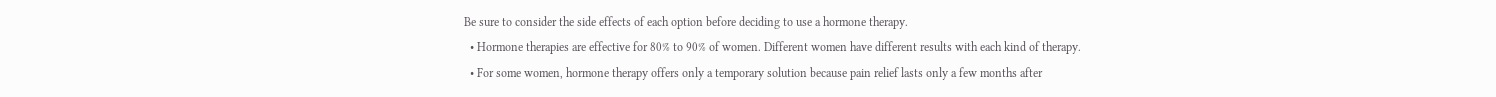Be sure to consider the side effects of each option before deciding to use a hormone therapy.
  • Hormone therapies are effective for 80% to 90% of women. Different women have different results with each kind of therapy.
  • For some women, hormone therapy offers only a temporary solution because pain relief lasts only a few months after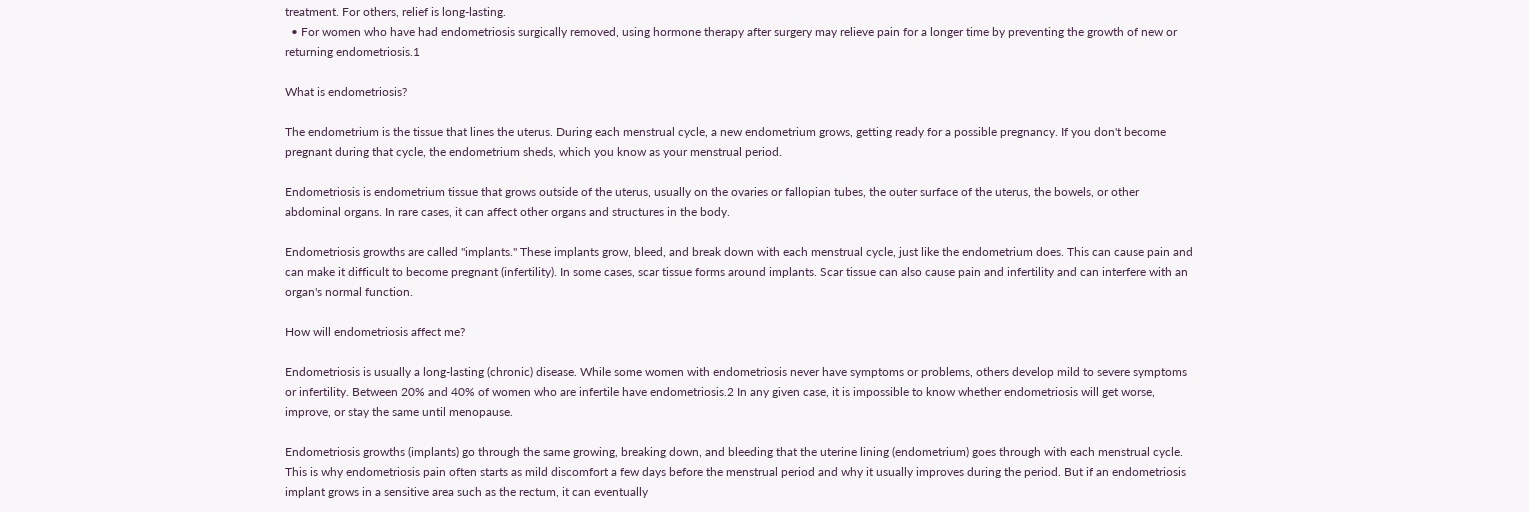treatment. For others, relief is long-lasting.
  • For women who have had endometriosis surgically removed, using hormone therapy after surgery may relieve pain for a longer time by preventing the growth of new or returning endometriosis.1

What is endometriosis?

The endometrium is the tissue that lines the uterus. During each menstrual cycle, a new endometrium grows, getting ready for a possible pregnancy. If you don't become pregnant during that cycle, the endometrium sheds, which you know as your menstrual period.

Endometriosis is endometrium tissue that grows outside of the uterus, usually on the ovaries or fallopian tubes, the outer surface of the uterus, the bowels, or other abdominal organs. In rare cases, it can affect other organs and structures in the body.

Endometriosis growths are called "implants." These implants grow, bleed, and break down with each menstrual cycle, just like the endometrium does. This can cause pain and can make it difficult to become pregnant (infertility). In some cases, scar tissue forms around implants. Scar tissue can also cause pain and infertility and can interfere with an organ's normal function.

How will endometriosis affect me?

Endometriosis is usually a long-lasting (chronic) disease. While some women with endometriosis never have symptoms or problems, others develop mild to severe symptoms or infertility. Between 20% and 40% of women who are infertile have endometriosis.2 In any given case, it is impossible to know whether endometriosis will get worse, improve, or stay the same until menopause.

Endometriosis growths (implants) go through the same growing, breaking down, and bleeding that the uterine lining (endometrium) goes through with each menstrual cycle. This is why endometriosis pain often starts as mild discomfort a few days before the menstrual period and why it usually improves during the period. But if an endometriosis implant grows in a sensitive area such as the rectum, it can eventually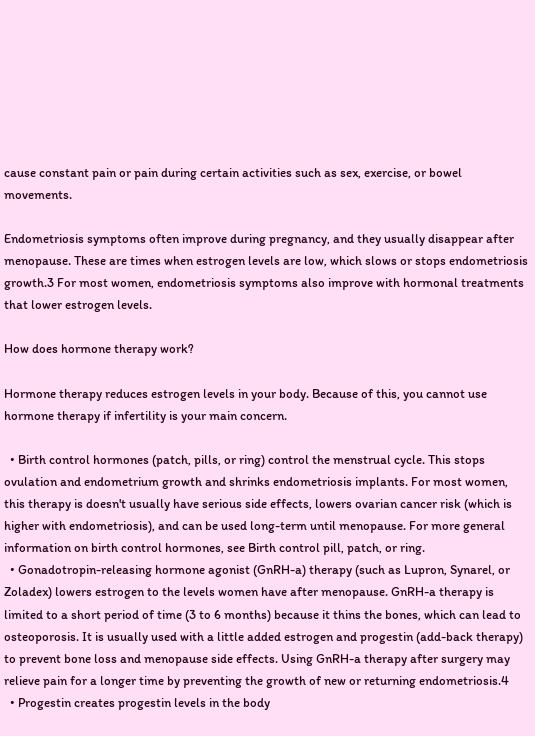cause constant pain or pain during certain activities such as sex, exercise, or bowel movements.

Endometriosis symptoms often improve during pregnancy, and they usually disappear after menopause. These are times when estrogen levels are low, which slows or stops endometriosis growth.3 For most women, endometriosis symptoms also improve with hormonal treatments that lower estrogen levels.

How does hormone therapy work?

Hormone therapy reduces estrogen levels in your body. Because of this, you cannot use hormone therapy if infertility is your main concern.

  • Birth control hormones (patch, pills, or ring) control the menstrual cycle. This stops ovulation and endometrium growth and shrinks endometriosis implants. For most women, this therapy is doesn't usually have serious side effects, lowers ovarian cancer risk (which is higher with endometriosis), and can be used long-term until menopause. For more general information on birth control hormones, see Birth control pill, patch, or ring.
  • Gonadotropin-releasing hormone agonist (GnRH-a) therapy (such as Lupron, Synarel, or Zoladex) lowers estrogen to the levels women have after menopause. GnRH-a therapy is limited to a short period of time (3 to 6 months) because it thins the bones, which can lead to osteoporosis. It is usually used with a little added estrogen and progestin (add-back therapy) to prevent bone loss and menopause side effects. Using GnRH-a therapy after surgery may relieve pain for a longer time by preventing the growth of new or returning endometriosis.4
  • Progestin creates progestin levels in the body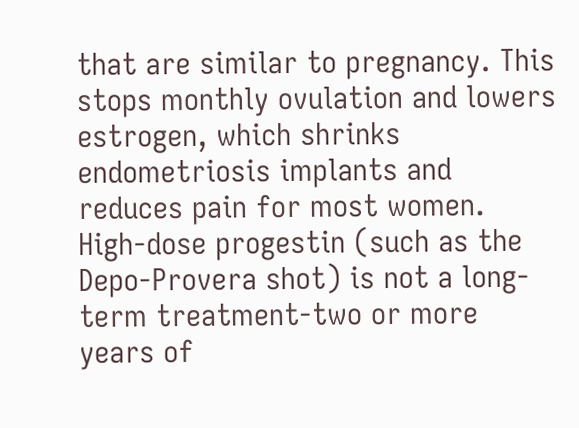that are similar to pregnancy. This stops monthly ovulation and lowers estrogen, which shrinks endometriosis implants and reduces pain for most women. High-dose progestin (such as the Depo-Provera shot) is not a long-term treatment-two or more years of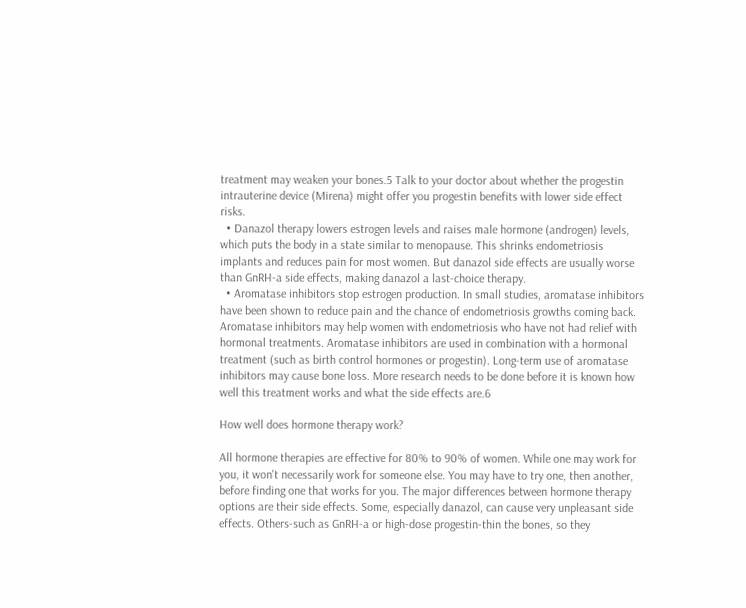treatment may weaken your bones.5 Talk to your doctor about whether the progestin intrauterine device (Mirena) might offer you progestin benefits with lower side effect risks.
  • Danazol therapy lowers estrogen levels and raises male hormone (androgen) levels, which puts the body in a state similar to menopause. This shrinks endometriosis implants and reduces pain for most women. But danazol side effects are usually worse than GnRH-a side effects, making danazol a last-choice therapy.
  • Aromatase inhibitors stop estrogen production. In small studies, aromatase inhibitors have been shown to reduce pain and the chance of endometriosis growths coming back. Aromatase inhibitors may help women with endometriosis who have not had relief with hormonal treatments. Aromatase inhibitors are used in combination with a hormonal treatment (such as birth control hormones or progestin). Long-term use of aromatase inhibitors may cause bone loss. More research needs to be done before it is known how well this treatment works and what the side effects are.6

How well does hormone therapy work?

All hormone therapies are effective for 80% to 90% of women. While one may work for you, it won't necessarily work for someone else. You may have to try one, then another, before finding one that works for you. The major differences between hormone therapy options are their side effects. Some, especially danazol, can cause very unpleasant side effects. Others-such as GnRH-a or high-dose progestin-thin the bones, so they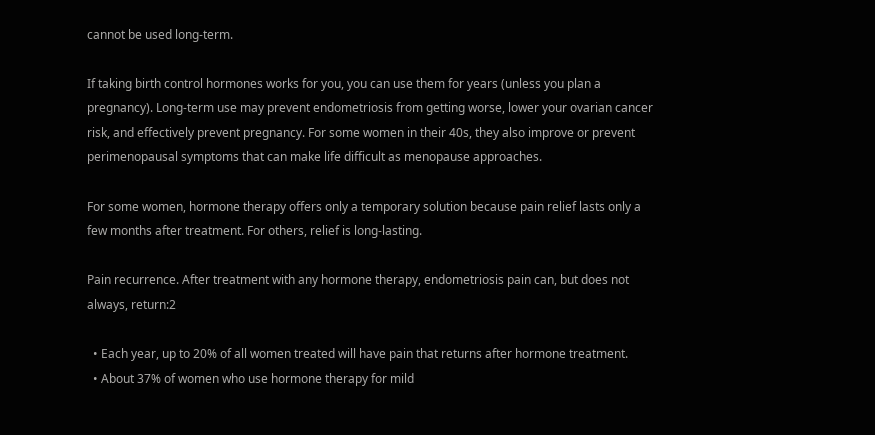cannot be used long-term.

If taking birth control hormones works for you, you can use them for years (unless you plan a pregnancy). Long-term use may prevent endometriosis from getting worse, lower your ovarian cancer risk, and effectively prevent pregnancy. For some women in their 40s, they also improve or prevent perimenopausal symptoms that can make life difficult as menopause approaches.

For some women, hormone therapy offers only a temporary solution because pain relief lasts only a few months after treatment. For others, relief is long-lasting.

Pain recurrence. After treatment with any hormone therapy, endometriosis pain can, but does not always, return:2

  • Each year, up to 20% of all women treated will have pain that returns after hormone treatment.
  • About 37% of women who use hormone therapy for mild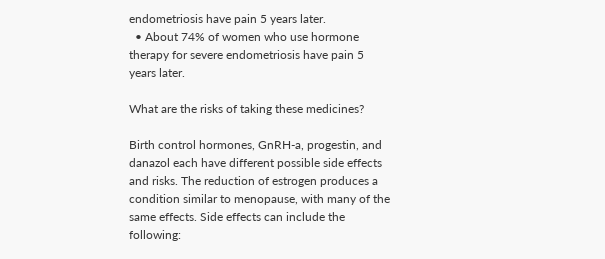endometriosis have pain 5 years later.
  • About 74% of women who use hormone therapy for severe endometriosis have pain 5 years later.

What are the risks of taking these medicines?

Birth control hormones, GnRH-a, progestin, and danazol each have different possible side effects and risks. The reduction of estrogen produces a condition similar to menopause, with many of the same effects. Side effects can include the following: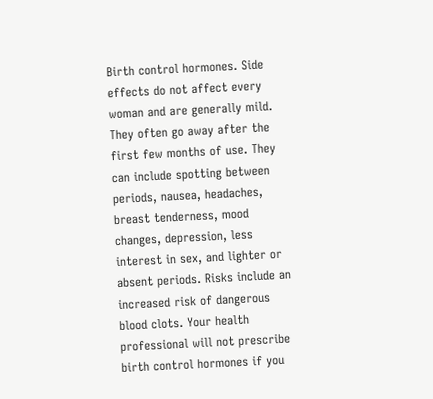Birth control hormones. Side effects do not affect every woman and are generally mild. They often go away after the first few months of use. They can include spotting between periods, nausea, headaches, breast tenderness, mood changes, depression, less interest in sex, and lighter or absent periods. Risks include an increased risk of dangerous blood clots. Your health professional will not prescribe birth control hormones if you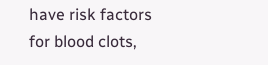have risk factors for blood clots,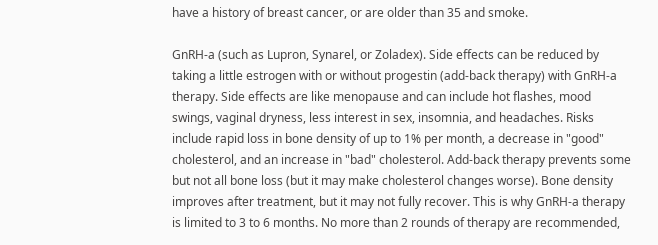have a history of breast cancer, or are older than 35 and smoke.

GnRH-a (such as Lupron, Synarel, or Zoladex). Side effects can be reduced by taking a little estrogen with or without progestin (add-back therapy) with GnRH-a therapy. Side effects are like menopause and can include hot flashes, mood swings, vaginal dryness, less interest in sex, insomnia, and headaches. Risks include rapid loss in bone density of up to 1% per month, a decrease in "good" cholesterol, and an increase in "bad" cholesterol. Add-back therapy prevents some but not all bone loss (but it may make cholesterol changes worse). Bone density improves after treatment, but it may not fully recover. This is why GnRH-a therapy is limited to 3 to 6 months. No more than 2 rounds of therapy are recommended,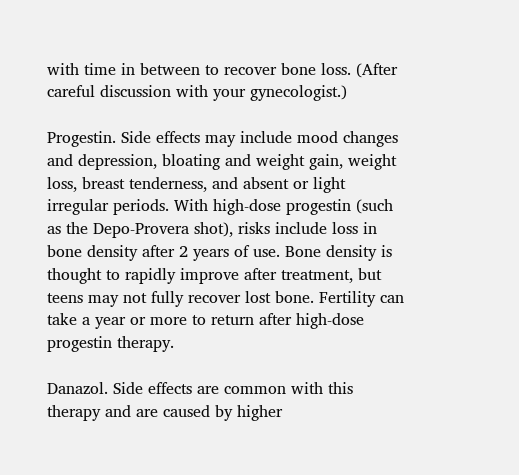with time in between to recover bone loss. (After careful discussion with your gynecologist.)

Progestin. Side effects may include mood changes and depression, bloating and weight gain, weight loss, breast tenderness, and absent or light irregular periods. With high-dose progestin (such as the Depo-Provera shot), risks include loss in bone density after 2 years of use. Bone density is thought to rapidly improve after treatment, but teens may not fully recover lost bone. Fertility can take a year or more to return after high-dose progestin therapy.

Danazol. Side effects are common with this therapy and are caused by higher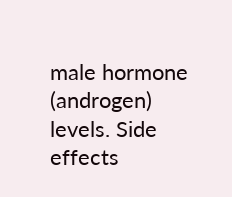male hormone (androgen) levels. Side effects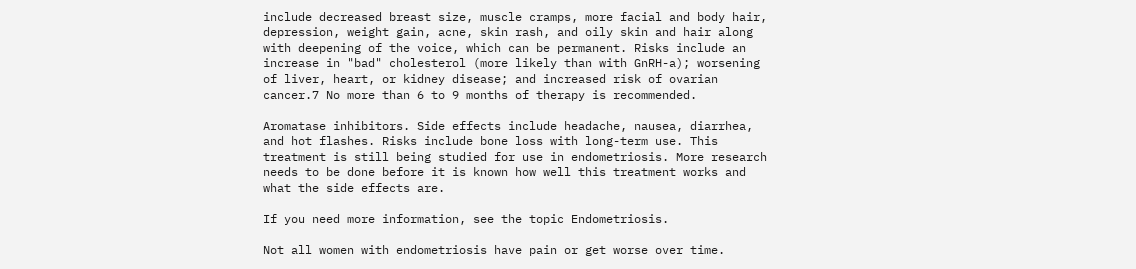include decreased breast size, muscle cramps, more facial and body hair, depression, weight gain, acne, skin rash, and oily skin and hair along with deepening of the voice, which can be permanent. Risks include an increase in "bad" cholesterol (more likely than with GnRH-a); worsening of liver, heart, or kidney disease; and increased risk of ovarian cancer.7 No more than 6 to 9 months of therapy is recommended.

Aromatase inhibitors. Side effects include headache, nausea, diarrhea, and hot flashes. Risks include bone loss with long-term use. This treatment is still being studied for use in endometriosis. More research needs to be done before it is known how well this treatment works and what the side effects are.

If you need more information, see the topic Endometriosis.

Not all women with endometriosis have pain or get worse over time.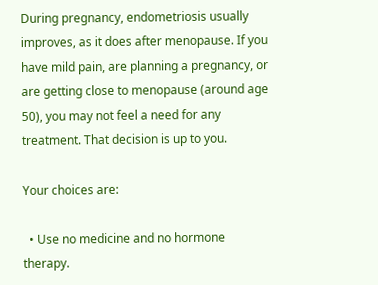During pregnancy, endometriosis usually improves, as it does after menopause. If you have mild pain, are planning a pregnancy, or are getting close to menopause (around age 50), you may not feel a need for any treatment. That decision is up to you.

Your choices are:

  • Use no medicine and no hormone therapy.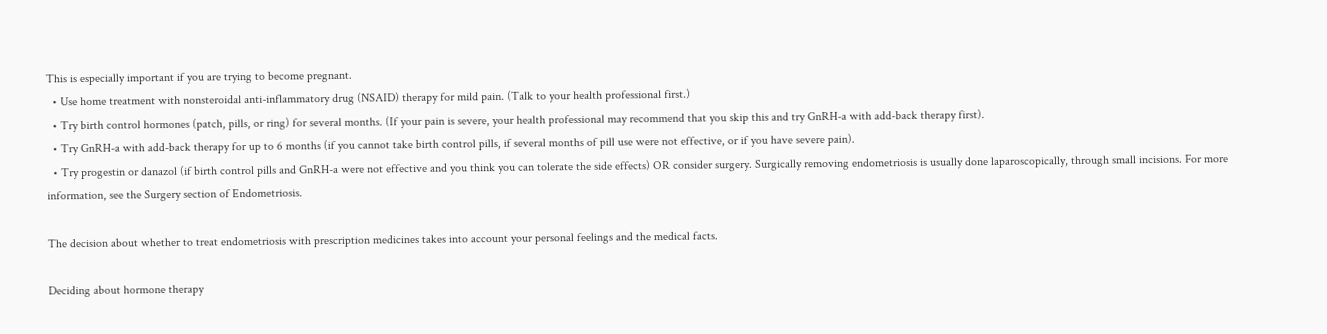This is especially important if you are trying to become pregnant.
  • Use home treatment with nonsteroidal anti-inflammatory drug (NSAID) therapy for mild pain. (Talk to your health professional first.)
  • Try birth control hormones (patch, pills, or ring) for several months. (If your pain is severe, your health professional may recommend that you skip this and try GnRH-a with add-back therapy first).
  • Try GnRH-a with add-back therapy for up to 6 months (if you cannot take birth control pills, if several months of pill use were not effective, or if you have severe pain).
  • Try progestin or danazol (if birth control pills and GnRH-a were not effective and you think you can tolerate the side effects) OR consider surgery. Surgically removing endometriosis is usually done laparoscopically, through small incisions. For more information, see the Surgery section of Endometriosis.

The decision about whether to treat endometriosis with prescription medicines takes into account your personal feelings and the medical facts.

Deciding about hormone therapy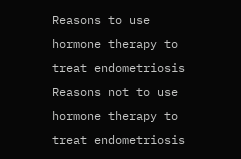Reasons to use hormone therapy to treat endometriosis Reasons not to use hormone therapy to treat endometriosis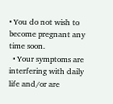• You do not wish to become pregnant any time soon.
  • Your symptoms are interfering with daily life and/or are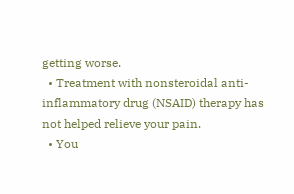getting worse.
  • Treatment with nonsteroidal anti-inflammatory drug (NSAID) therapy has not helped relieve your pain.
  • You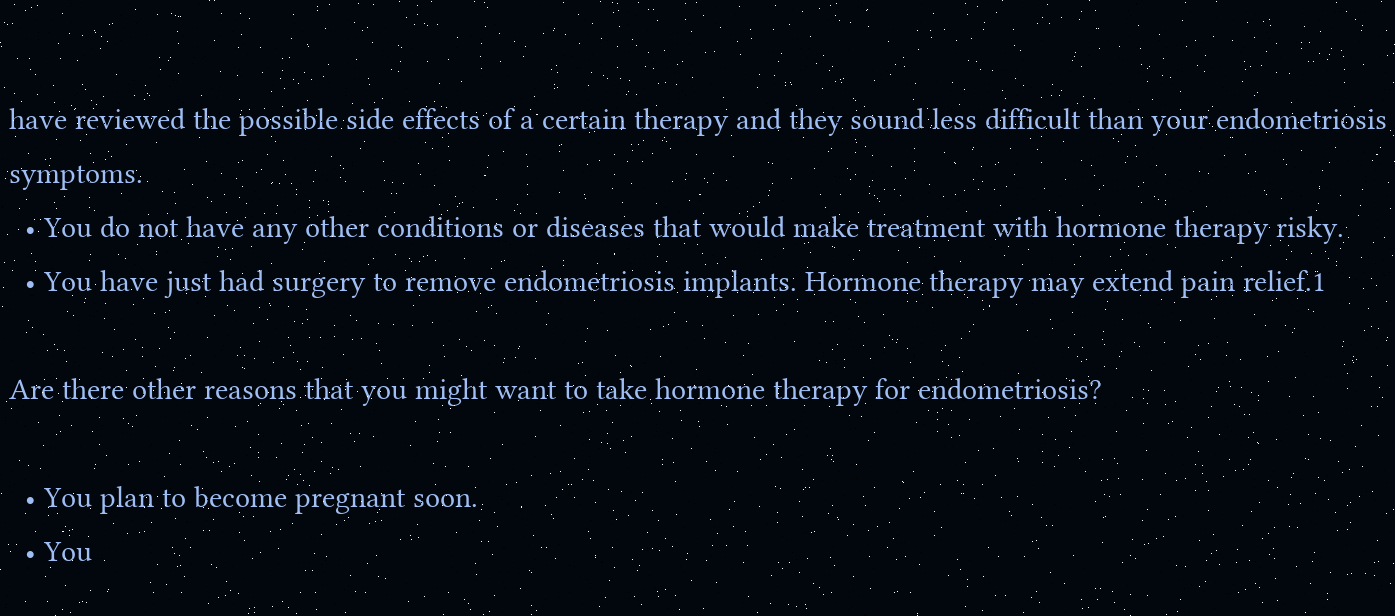have reviewed the possible side effects of a certain therapy and they sound less difficult than your endometriosis symptoms.
  • You do not have any other conditions or diseases that would make treatment with hormone therapy risky.
  • You have just had surgery to remove endometriosis implants. Hormone therapy may extend pain relief.1

Are there other reasons that you might want to take hormone therapy for endometriosis?

  • You plan to become pregnant soon.
  • You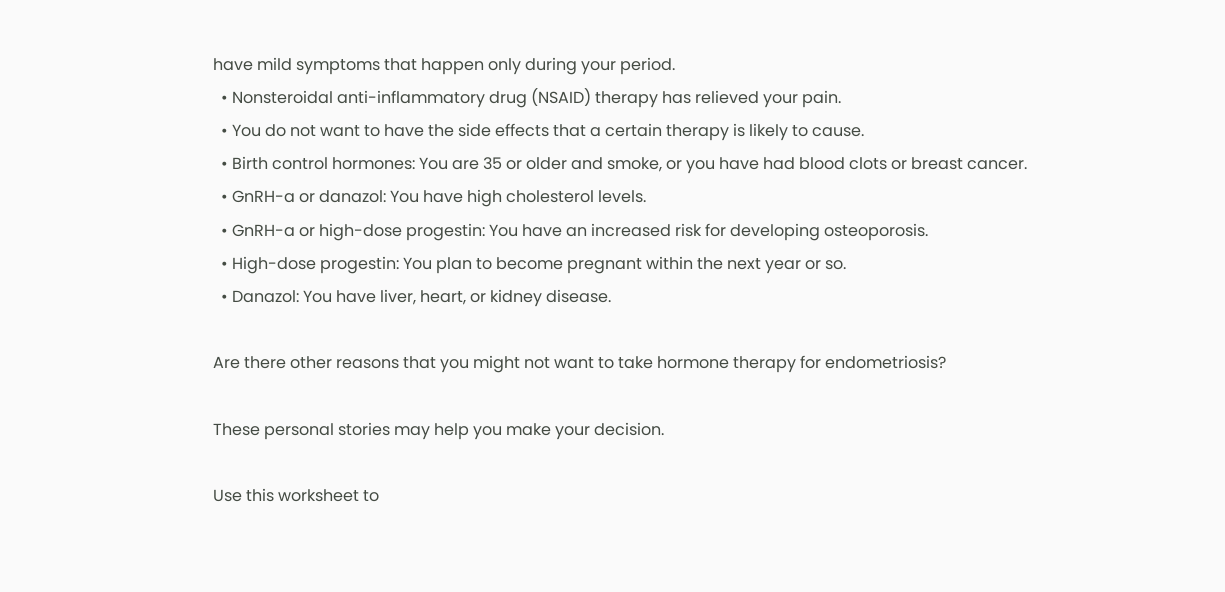have mild symptoms that happen only during your period.
  • Nonsteroidal anti-inflammatory drug (NSAID) therapy has relieved your pain.
  • You do not want to have the side effects that a certain therapy is likely to cause.
  • Birth control hormones: You are 35 or older and smoke, or you have had blood clots or breast cancer.
  • GnRH-a or danazol: You have high cholesterol levels.
  • GnRH-a or high-dose progestin: You have an increased risk for developing osteoporosis.
  • High-dose progestin: You plan to become pregnant within the next year or so.
  • Danazol: You have liver, heart, or kidney disease.

Are there other reasons that you might not want to take hormone therapy for endometriosis?

These personal stories may help you make your decision.

Use this worksheet to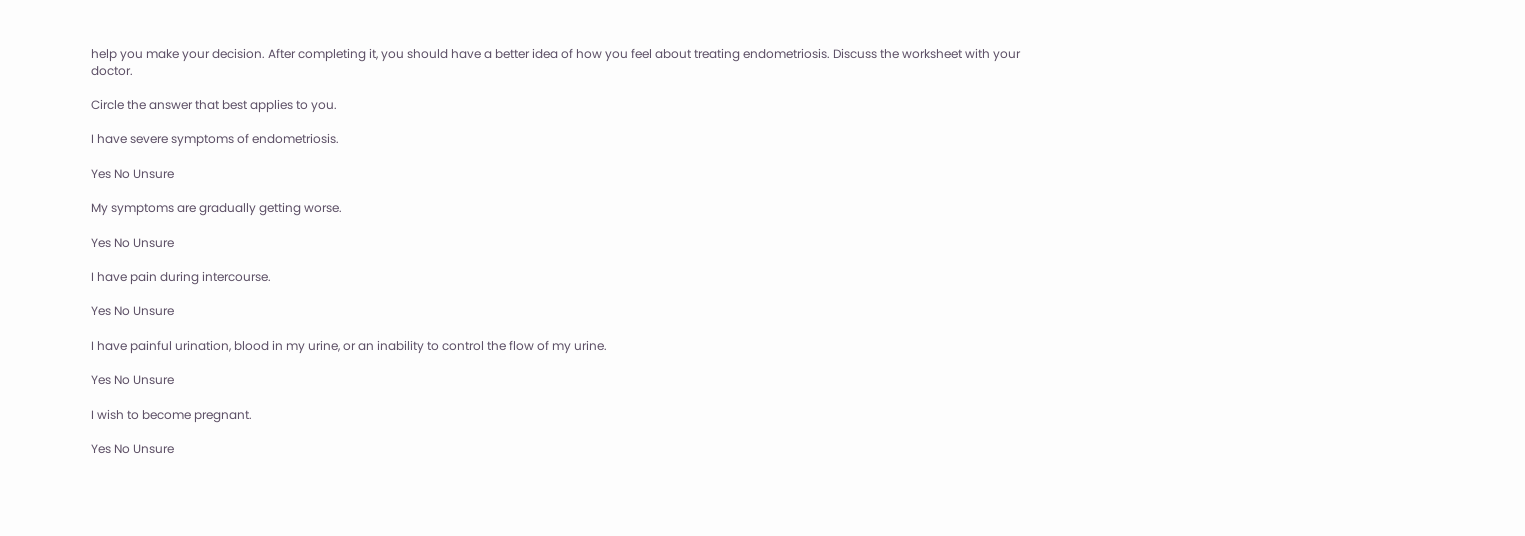help you make your decision. After completing it, you should have a better idea of how you feel about treating endometriosis. Discuss the worksheet with your doctor.

Circle the answer that best applies to you.

I have severe symptoms of endometriosis.

Yes No Unsure

My symptoms are gradually getting worse.

Yes No Unsure

I have pain during intercourse.

Yes No Unsure

I have painful urination, blood in my urine, or an inability to control the flow of my urine.

Yes No Unsure

I wish to become pregnant.

Yes No Unsure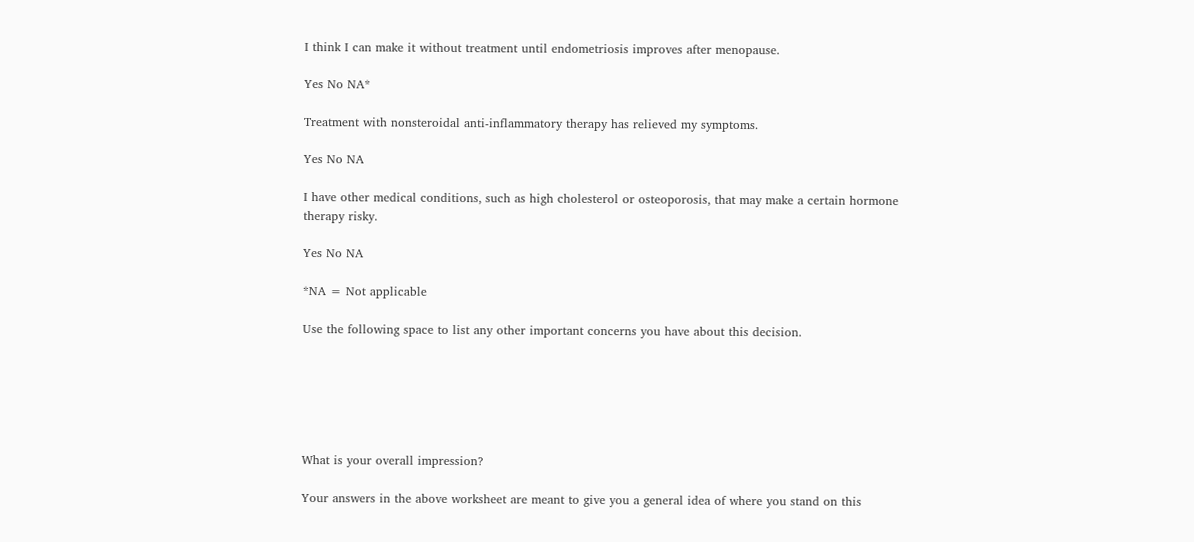I think I can make it without treatment until endometriosis improves after menopause.

Yes No NA*

Treatment with nonsteroidal anti-inflammatory therapy has relieved my symptoms.

Yes No NA

I have other medical conditions, such as high cholesterol or osteoporosis, that may make a certain hormone therapy risky.

Yes No NA

*NA = Not applicable

Use the following space to list any other important concerns you have about this decision.






What is your overall impression?

Your answers in the above worksheet are meant to give you a general idea of where you stand on this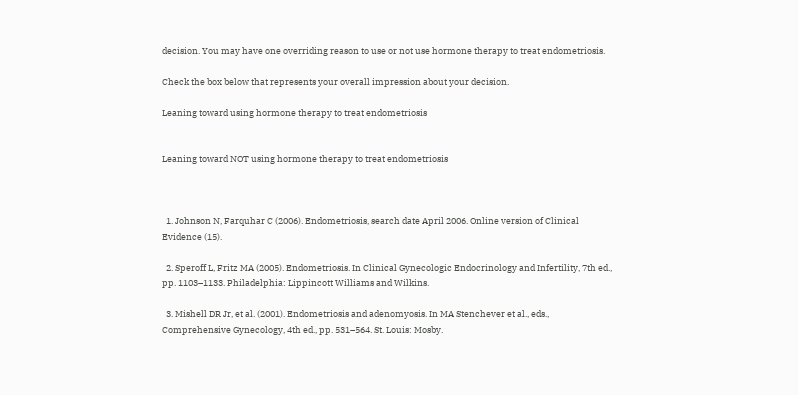decision. You may have one overriding reason to use or not use hormone therapy to treat endometriosis.

Check the box below that represents your overall impression about your decision.

Leaning toward using hormone therapy to treat endometriosis


Leaning toward NOT using hormone therapy to treat endometriosis



  1. Johnson N, Farquhar C (2006). Endometriosis, search date April 2006. Online version of Clinical Evidence (15).

  2. Speroff L, Fritz MA (2005). Endometriosis. In Clinical Gynecologic Endocrinology and Infertility, 7th ed., pp. 1103–1133. Philadelphia: Lippincott Williams and Wilkins.

  3. Mishell DR Jr, et al. (2001). Endometriosis and adenomyosis. In MA Stenchever et al., eds., Comprehensive Gynecology, 4th ed., pp. 531–564. St. Louis: Mosby.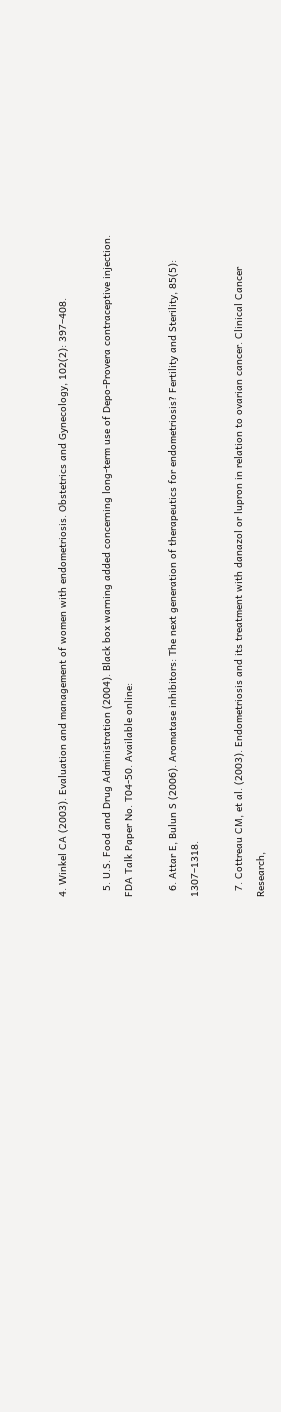4. Winkel CA (2003). Evaluation and management of women with endometriosis. Obstetrics and Gynecology, 102(2): 397–408.

  5. U.S. Food and Drug Administration (2004). Black box warning added concerning long-term use of Depo-Provera contraceptive injection. FDA Talk Paper No. T04-50. Available online:

  6. Attar E, Bulun S (2006). Aromatase inhibitors: The next generation of therapeutics for endometriosis? Fertility and Sterility, 85(5): 1307–1318.

  7. Cottreau CM, et al. (2003). Endometriosis and its treatment with danazol or lupron in relation to ovarian cancer. Clinical Cancer Research,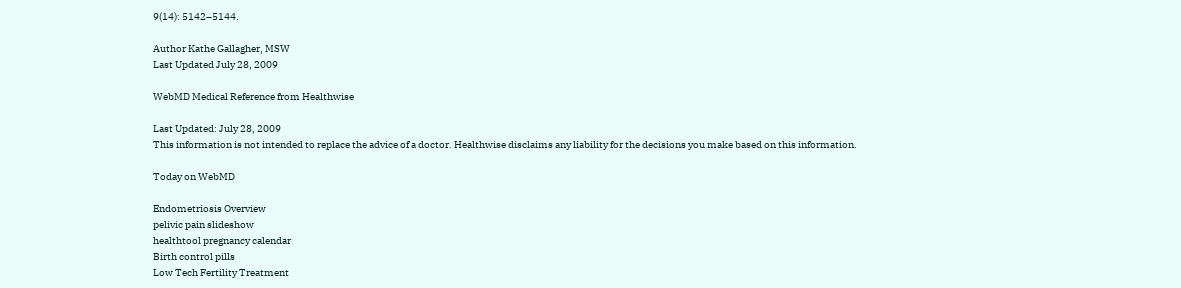9(14): 5142–5144.

Author Kathe Gallagher, MSW
Last Updated July 28, 2009

WebMD Medical Reference from Healthwise

Last Updated: July 28, 2009
This information is not intended to replace the advice of a doctor. Healthwise disclaims any liability for the decisions you make based on this information.

Today on WebMD

Endometriosis Overview
pelivic pain slideshow
healthtool pregnancy calendar
Birth control pills
Low Tech Fertility Treatment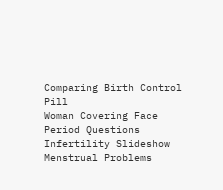Comparing Birth Control Pill
Woman Covering Face
Period Questions
Infertility Slideshow
Menstrual Problems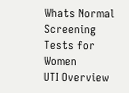Whats Normal
Screening Tests for Women
UTI Overview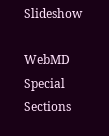Slideshow

WebMD Special Sections